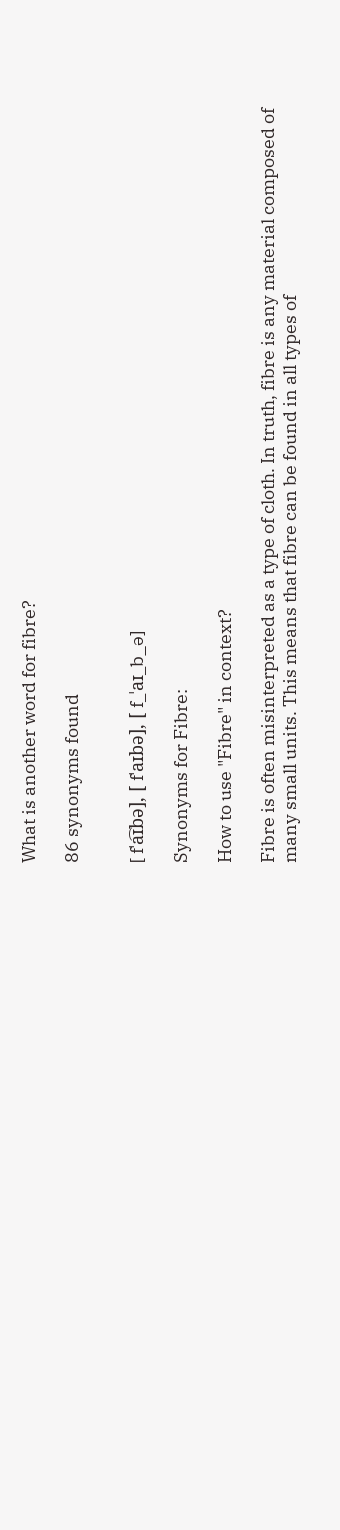What is another word for fibre?

86 synonyms found


[ fˈa͡ɪbə], [ fˈaɪbə], [ f_ˈaɪ_b_ə]

Synonyms for Fibre:

How to use "Fibre" in context?

Fibre is often misinterpreted as a type of cloth. In truth, fibre is any material composed of many small units. This means that fibre can be found in all types of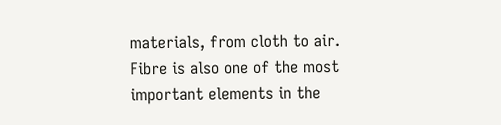materials, from cloth to air. Fibre is also one of the most important elements in the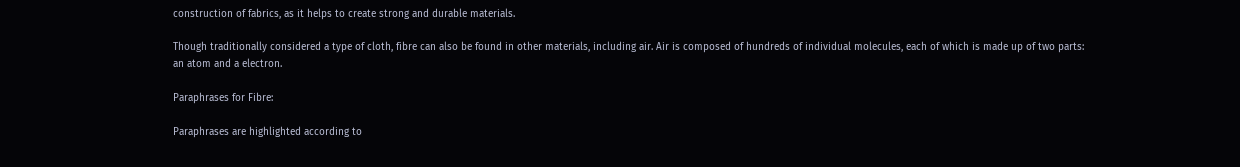construction of fabrics, as it helps to create strong and durable materials.

Though traditionally considered a type of cloth, fibre can also be found in other materials, including air. Air is composed of hundreds of individual molecules, each of which is made up of two parts: an atom and a electron.

Paraphrases for Fibre:

Paraphrases are highlighted according to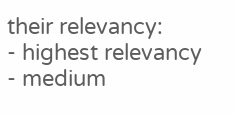their relevancy:
- highest relevancy
- medium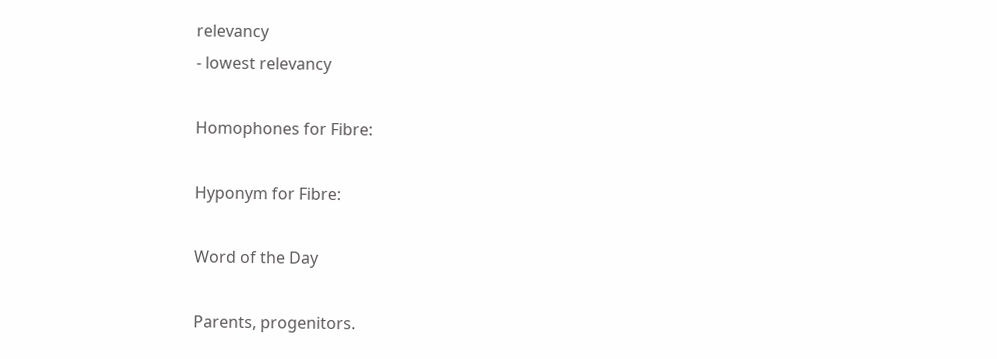relevancy
- lowest relevancy

Homophones for Fibre:

Hyponym for Fibre:

Word of the Day

Parents, progenitors.